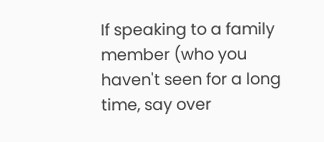If speaking to a family member (who you haven't seen for a long time, say over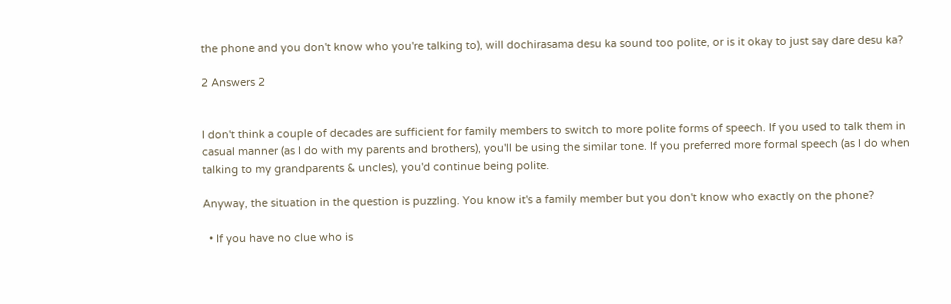the phone and you don't know who you're talking to), will dochirasama desu ka sound too polite, or is it okay to just say dare desu ka?

2 Answers 2


I don't think a couple of decades are sufficient for family members to switch to more polite forms of speech. If you used to talk them in casual manner (as I do with my parents and brothers), you'll be using the similar tone. If you preferred more formal speech (as I do when talking to my grandparents & uncles), you'd continue being polite.

Anyway, the situation in the question is puzzling. You know it's a family member but you don't know who exactly on the phone?

  • If you have no clue who is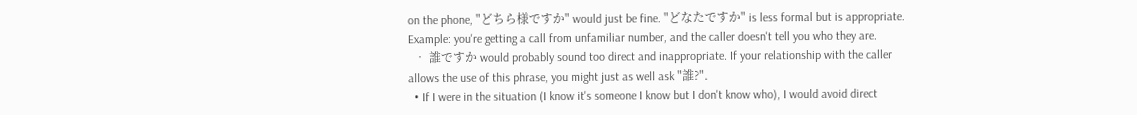on the phone, "どちら様ですか" would just be fine. "どなたですか" is less formal but is appropriate. Example: you're getting a call from unfamiliar number, and the caller doesn't tell you who they are.
  • 誰ですか would probably sound too direct and inappropriate. If your relationship with the caller allows the use of this phrase, you might just as well ask "誰?".
  • If I were in the situation (I know it's someone I know but I don't know who), I would avoid direct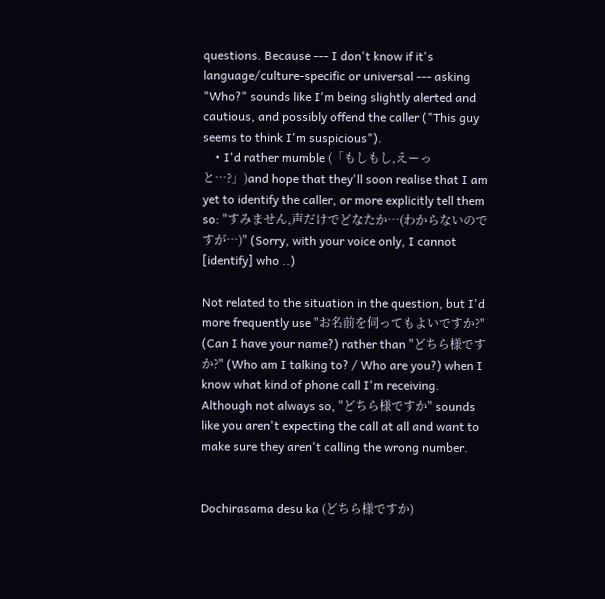questions. Because --- I don't know if it's language/culture-specific or universal --- asking "Who?" sounds like I'm being slightly alerted and cautious, and possibly offend the caller ("This guy seems to think I'm suspicious").
    • I'd rather mumble (「もしもし,えーっと…?」)and hope that they'll soon realise that I am yet to identify the caller, or more explicitly tell them so: "すみません,声だけでどなたか…(わからないのですが…)" (Sorry, with your voice only, I cannot [identify] who ..)

Not related to the situation in the question, but I'd more frequently use "お名前を伺ってもよいですか?" (Can I have your name?) rather than "どちら様ですか?" (Who am I talking to? / Who are you?) when I know what kind of phone call I'm receiving. Although not always so, "どちら様ですか" sounds like you aren't expecting the call at all and want to make sure they aren't calling the wrong number.


Dochirasama desu ka (どちら様ですか)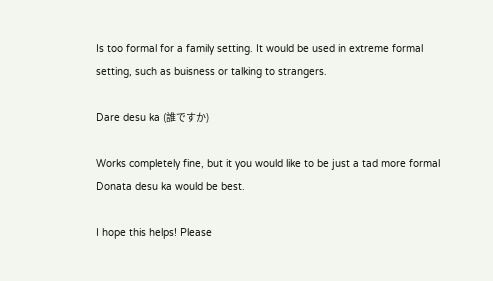Is too formal for a family setting. It would be used in extreme formal setting, such as buisness or talking to strangers.

Dare desu ka (誰ですか)

Works completely fine, but it you would like to be just a tad more formal Donata desu ka would be best.

I hope this helps! Please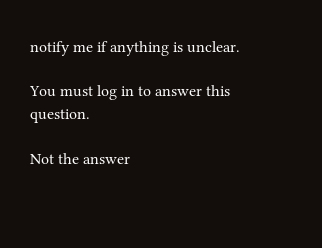notify me if anything is unclear.

You must log in to answer this question.

Not the answer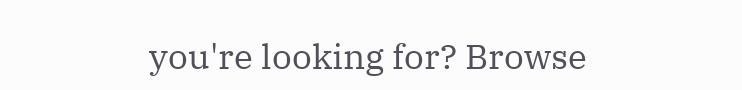you're looking for? Browse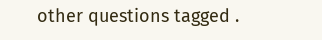other questions tagged .